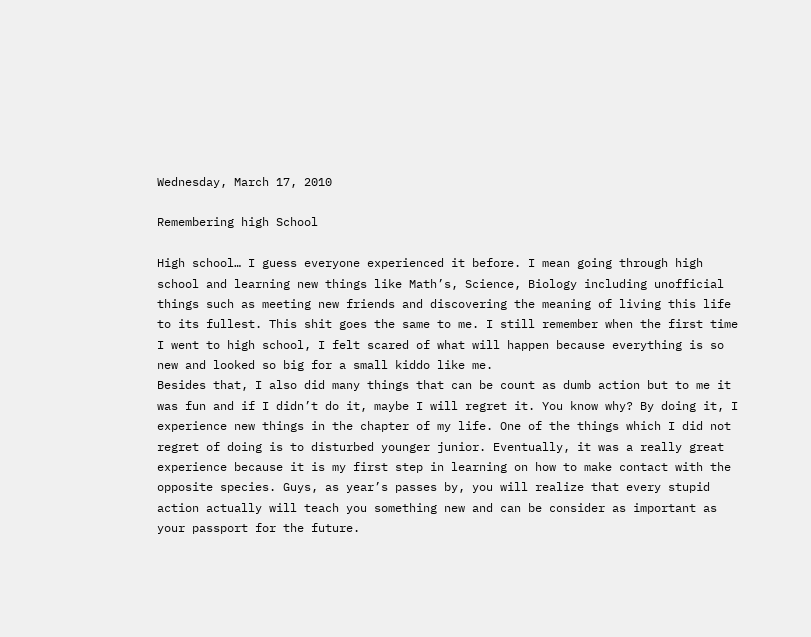Wednesday, March 17, 2010

Remembering high School

High school… I guess everyone experienced it before. I mean going through high school and learning new things like Math’s, Science, Biology including unofficial things such as meeting new friends and discovering the meaning of living this life to its fullest. This shit goes the same to me. I still remember when the first time I went to high school, I felt scared of what will happen because everything is so new and looked so big for a small kiddo like me.
Besides that, I also did many things that can be count as dumb action but to me it was fun and if I didn’t do it, maybe I will regret it. You know why? By doing it, I experience new things in the chapter of my life. One of the things which I did not regret of doing is to disturbed younger junior. Eventually, it was a really great experience because it is my first step in learning on how to make contact with the opposite species. Guys, as year’s passes by, you will realize that every stupid action actually will teach you something new and can be consider as important as your passport for the future.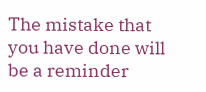The mistake that you have done will be a reminder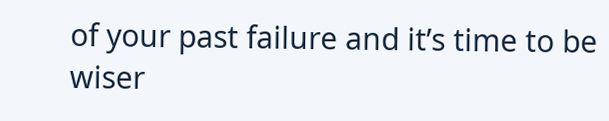of your past failure and it’s time to be wiser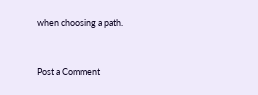when choosing a path.


Post a Comment